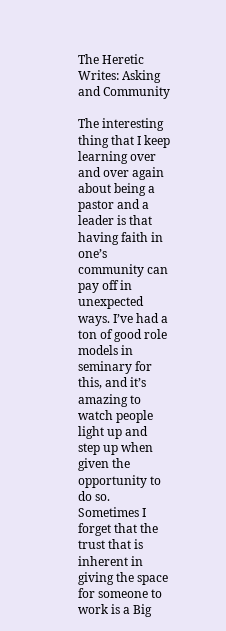The Heretic Writes: Asking and Community

The interesting thing that I keep learning over and over again about being a pastor and a leader is that having faith in one’s community can pay off in unexpected ways. I’ve had a ton of good role models in seminary for this, and it’s amazing to watch people light up and step up when given the opportunity to do so. Sometimes I forget that the trust that is inherent in giving the space for someone to work is a Big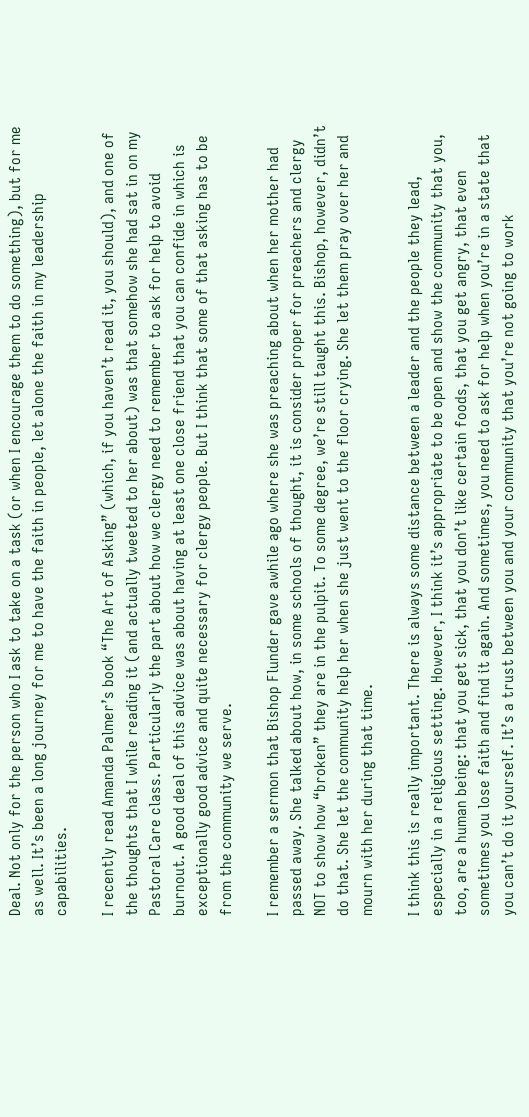Deal. Not only for the person who I ask to take on a task (or when I encourage them to do something), but for me as well. It’s been a long journey for me to have the faith in people, let alone the faith in my leadership capabilities.

I recently read Amanda Palmer’s book “The Art of Asking” (which, if you haven’t read it, you should), and one of the thoughts that I while reading it (and actually tweeted to her about) was that somehow she had sat in on my Pastoral Care class. Particularly the part about how we clergy need to remember to ask for help to avoid burnout. A good deal of this advice was about having at least one close friend that you can confide in which is exceptionally good advice and quite necessary for clergy people. But I think that some of that asking has to be from the community we serve.

I remember a sermon that Bishop Flunder gave awhile ago where she was preaching about when her mother had passed away. She talked about how, in some schools of thought, it is consider proper for preachers and clergy NOT to show how “broken” they are in the pulpit. To some degree, we’re still taught this. Bishop, however, didn’t do that. She let the community help her when she just went to the floor crying. She let them pray over her and mourn with her during that time.

I think this is really important. There is always some distance between a leader and the people they lead, especially in a religious setting. However, I think it’s appropriate to be open and show the community that you, too, are a human being: that you get sick, that you don’t like certain foods, that you get angry, that even sometimes you lose faith and find it again. And sometimes, you need to ask for help when you’re in a state that you can’t do it yourself. It’s a trust between you and your community that you’re not going to work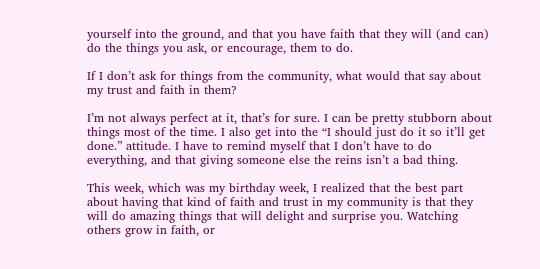yourself into the ground, and that you have faith that they will (and can) do the things you ask, or encourage, them to do.

If I don’t ask for things from the community, what would that say about my trust and faith in them?

I’m not always perfect at it, that’s for sure. I can be pretty stubborn about things most of the time. I also get into the “I should just do it so it’ll get done.” attitude. I have to remind myself that I don’t have to do everything, and that giving someone else the reins isn’t a bad thing.

This week, which was my birthday week, I realized that the best part about having that kind of faith and trust in my community is that they will do amazing things that will delight and surprise you. Watching others grow in faith, or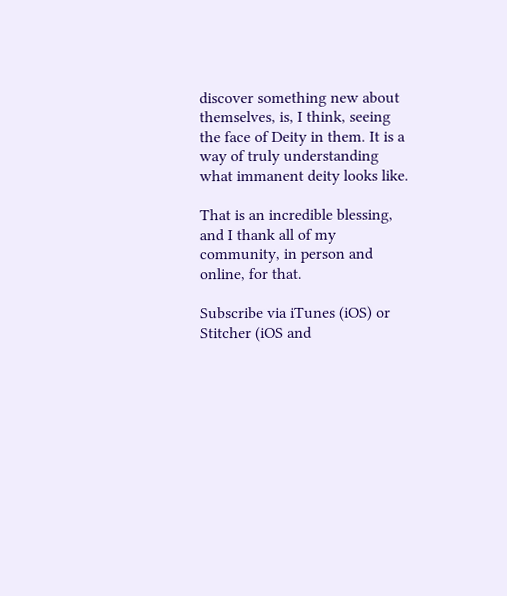discover something new about themselves, is, I think, seeing the face of Deity in them. It is a way of truly understanding what immanent deity looks like.

That is an incredible blessing, and I thank all of my community, in person and online, for that.

Subscribe via iTunes (iOS) or Stitcher (iOS and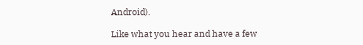Android).

Like what you hear and have a few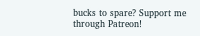bucks to spare? Support me through Patreon!